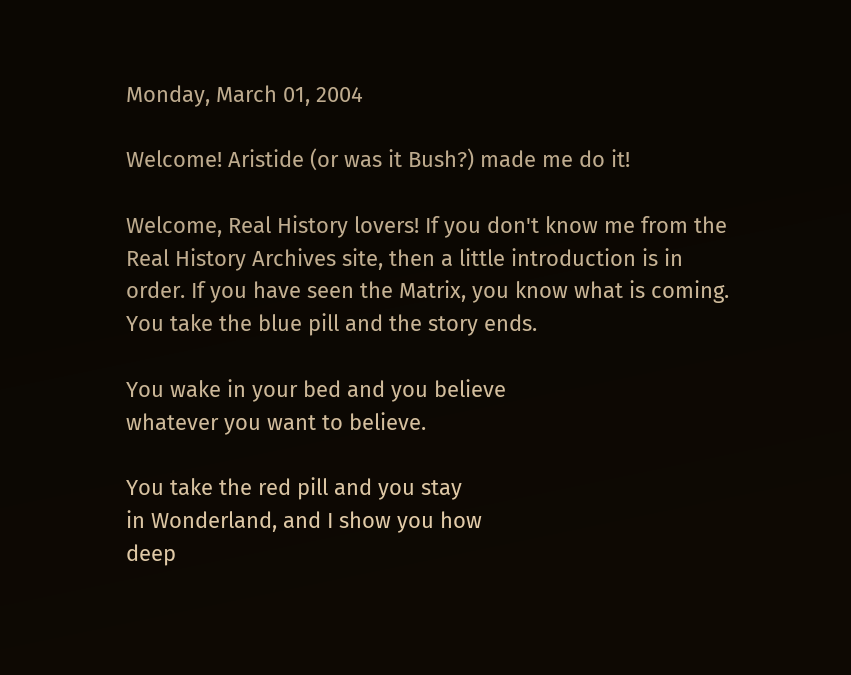Monday, March 01, 2004

Welcome! Aristide (or was it Bush?) made me do it!

Welcome, Real History lovers! If you don't know me from the Real History Archives site, then a little introduction is in order. If you have seen the Matrix, you know what is coming.
You take the blue pill and the story ends.

You wake in your bed and you believe
whatever you want to believe.

You take the red pill and you stay
in Wonderland, and I show you how
deep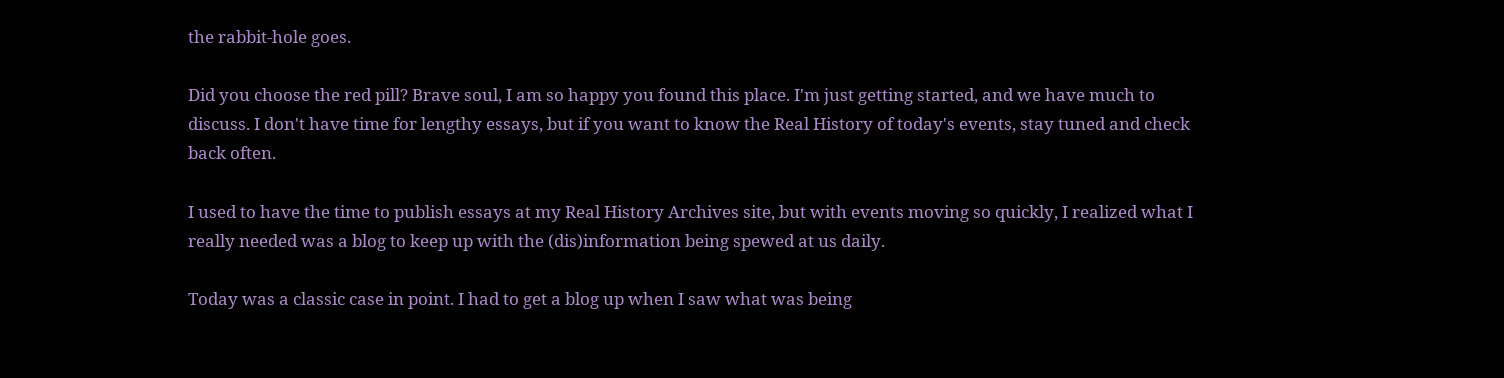the rabbit-hole goes.

Did you choose the red pill? Brave soul, I am so happy you found this place. I'm just getting started, and we have much to discuss. I don't have time for lengthy essays, but if you want to know the Real History of today's events, stay tuned and check back often.

I used to have the time to publish essays at my Real History Archives site, but with events moving so quickly, I realized what I really needed was a blog to keep up with the (dis)information being spewed at us daily.

Today was a classic case in point. I had to get a blog up when I saw what was being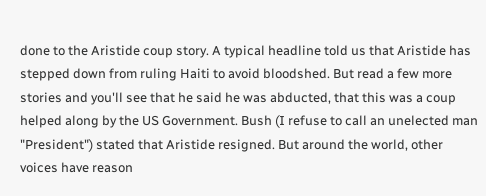done to the Aristide coup story. A typical headline told us that Aristide has stepped down from ruling Haiti to avoid bloodshed. But read a few more stories and you'll see that he said he was abducted, that this was a coup helped along by the US Government. Bush (I refuse to call an unelected man "President") stated that Aristide resigned. But around the world, other voices have reason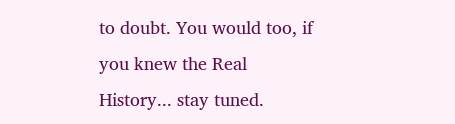to doubt. You would too, if you knew the Real History... stay tuned.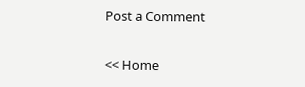Post a Comment

<< Home